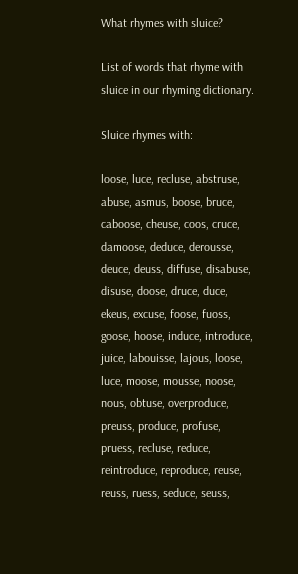What rhymes with sluice?

List of words that rhyme with sluice in our rhyming dictionary.

Sluice rhymes with:

loose, luce, recluse, abstruse, abuse, asmus, boose, bruce, caboose, cheuse, coos, cruce, damoose, deduce, derousse, deuce, deuss, diffuse, disabuse, disuse, doose, druce, duce, ekeus, excuse, foose, fuoss, goose, hoose, induce, introduce, juice, labouisse, lajous, loose, luce, moose, mousse, noose, nous, obtuse, overproduce, preuss, produce, profuse, pruess, recluse, reduce, reintroduce, reproduce, reuse, reuss, ruess, seduce, seuss,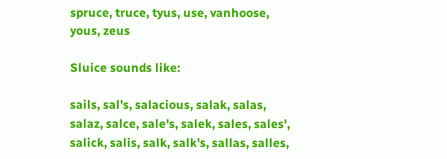spruce, truce, tyus, use, vanhoose, yous, zeus

Sluice sounds like:

sails, sal's, salacious, salak, salas, salaz, salce, sale's, salek, sales, sales', salick, salis, salk, salk's, sallas, salles,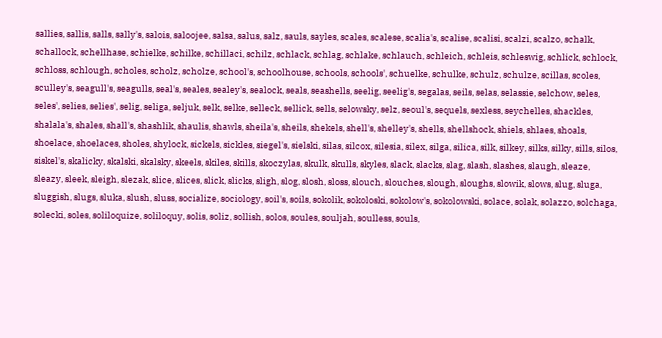sallies, sallis, salls, sally's, salois, saloojee, salsa, salus, salz, sauls, sayles, scales, scalese, scalia's, scalise, scalisi, scalzi, scalzo, schalk, schallock, schellhase, schielke, schilke, schillaci, schilz, schlack, schlag, schlake, schlauch, schleich, schleis, schleswig, schlick, schlock, schloss, schlough, scholes, scholz, scholze, school's, schoolhouse, schools, schools', schuelke, schulke, schulz, schulze, scillas, scoles, sculley's, seagull's, seagulls, seal's, seales, sealey's, sealock, seals, seashells, seelig, seelig's, segalas, seils, selas, selassie, selchow, seles, seles', selies, selies', selig, seliga, seljuk, selk, selke, selleck, sellick, sells, selowsky, selz, seoul's, sequels, sexless, seychelles, shackles, shalala's, shales, shall's, shashlik, shaulis, shawls, sheila's, sheils, shekels, shell's, shelley's, shells, shellshock, shiels, shlaes, shoals, shoelace, shoelaces, sholes, shylock, sickels, sickles, siegel's, sielski, silas, silcox, silesia, silex, silga, silica, silk, silkey, silks, silky, sills, silos, siskel's, skalicky, skalski, skalsky, skeels, skiles, skills, skoczylas, skulk, skulls, skyles, slack, slacks, slag, slash, slashes, slaugh, sleaze, sleazy, sleek, sleigh, slezak, slice, slices, slick, slicks, sligh, slog, slosh, sloss, slouch, slouches, slough, sloughs, slowik, slows, slug, sluga, sluggish, slugs, sluka, slush, sluss, socialize, sociology, soil's, soils, sokolik, sokoloski, sokolow's, sokolowski, solace, solak, solazzo, solchaga, solecki, soles, soliloquize, soliloquy, solis, soliz, sollish, solos, soules, souljah, soulless, souls,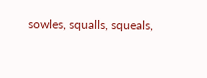sowles, squalls, squeals,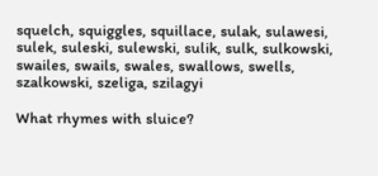squelch, squiggles, squillace, sulak, sulawesi, sulek, suleski, sulewski, sulik, sulk, sulkowski, swailes, swails, swales, swallows, swells, szalkowski, szeliga, szilagyi

What rhymes with sluice?